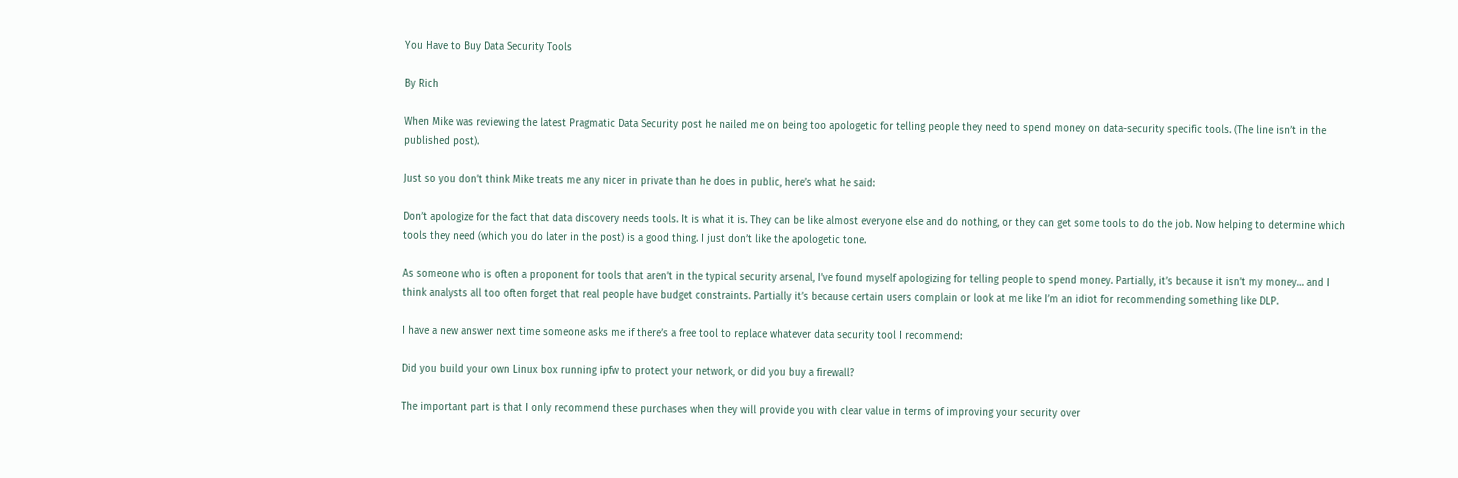You Have to Buy Data Security Tools

By Rich

When Mike was reviewing the latest Pragmatic Data Security post he nailed me on being too apologetic for telling people they need to spend money on data-security specific tools. (The line isn’t in the published post).

Just so you don’t think Mike treats me any nicer in private than he does in public, here’s what he said:

Don’t apologize for the fact that data discovery needs tools. It is what it is. They can be like almost everyone else and do nothing, or they can get some tools to do the job. Now helping to determine which tools they need (which you do later in the post) is a good thing. I just don’t like the apologetic tone.

As someone who is often a proponent for tools that aren’t in the typical security arsenal, I’ve found myself apologizing for telling people to spend money. Partially, it’s because it isn’t my money… and I think analysts all too often forget that real people have budget constraints. Partially it’s because certain users complain or look at me like I’m an idiot for recommending something like DLP.

I have a new answer next time someone asks me if there’s a free tool to replace whatever data security tool I recommend:

Did you build your own Linux box running ipfw to protect your network, or did you buy a firewall?

The important part is that I only recommend these purchases when they will provide you with clear value in terms of improving your security over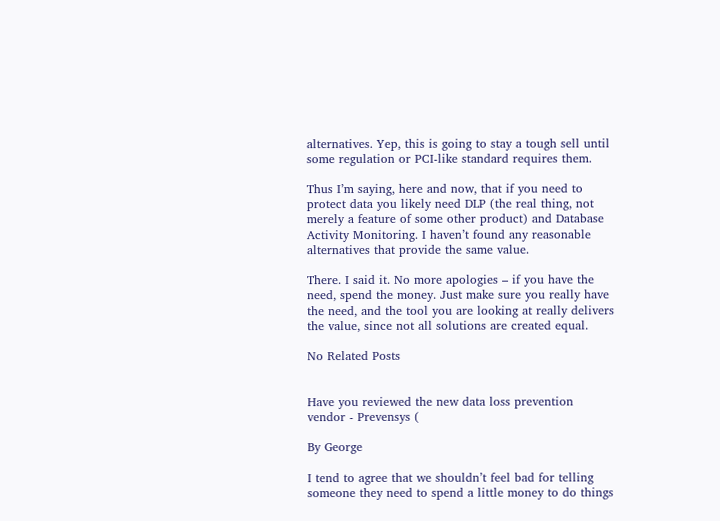alternatives. Yep, this is going to stay a tough sell until some regulation or PCI-like standard requires them.

Thus I’m saying, here and now, that if you need to protect data you likely need DLP (the real thing, not merely a feature of some other product) and Database Activity Monitoring. I haven’t found any reasonable alternatives that provide the same value.

There. I said it. No more apologies – if you have the need, spend the money. Just make sure you really have the need, and the tool you are looking at really delivers the value, since not all solutions are created equal.

No Related Posts


Have you reviewed the new data loss prevention vendor - Prevensys (

By George

I tend to agree that we shouldn’t feel bad for telling someone they need to spend a little money to do things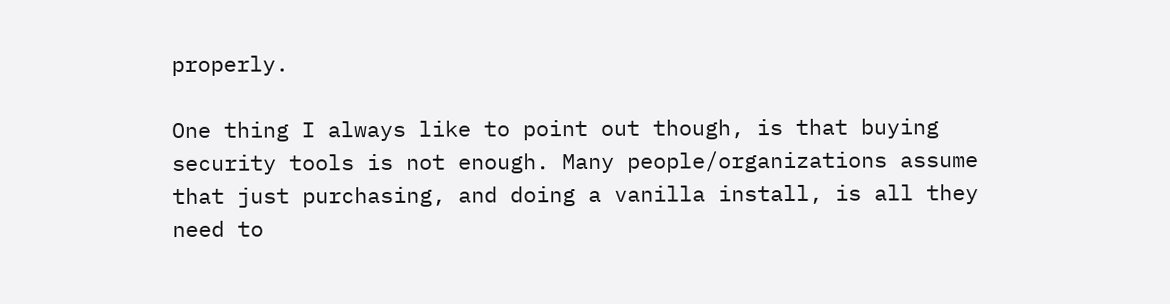properly.

One thing I always like to point out though, is that buying security tools is not enough. Many people/organizations assume that just purchasing, and doing a vanilla install, is all they need to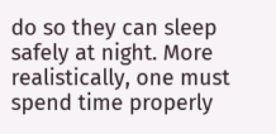do so they can sleep safely at night. More realistically, one must spend time properly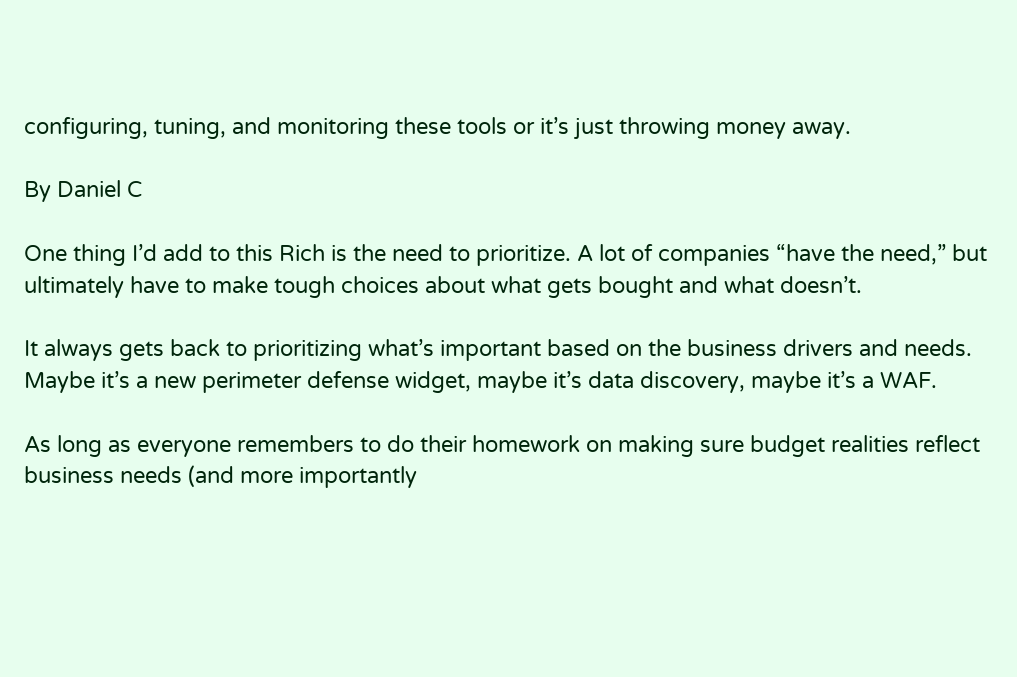configuring, tuning, and monitoring these tools or it’s just throwing money away.

By Daniel C

One thing I’d add to this Rich is the need to prioritize. A lot of companies “have the need,” but ultimately have to make tough choices about what gets bought and what doesn’t.

It always gets back to prioritizing what’s important based on the business drivers and needs. Maybe it’s a new perimeter defense widget, maybe it’s data discovery, maybe it’s a WAF.

As long as everyone remembers to do their homework on making sure budget realities reflect business needs (and more importantly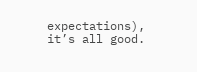expectations), it’s all good.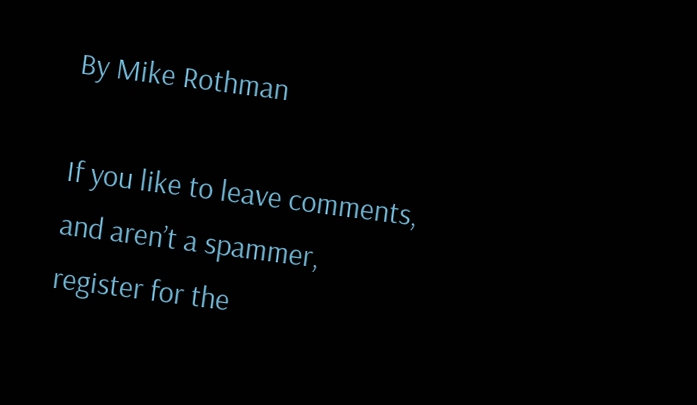By Mike Rothman

If you like to leave comments, and aren’t a spammer, register for the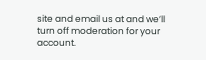site and email us at and we’ll turn off moderation for your account.